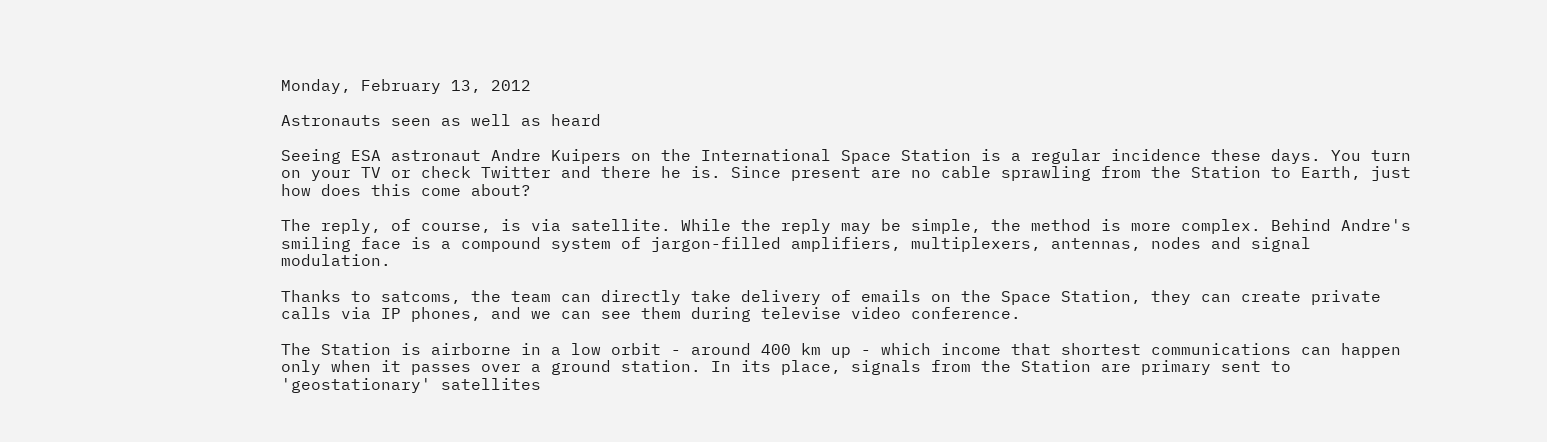Monday, February 13, 2012

Astronauts seen as well as heard

Seeing ESA astronaut Andre Kuipers on the International Space Station is a regular incidence these days. You turn on your TV or check Twitter and there he is. Since present are no cable sprawling from the Station to Earth, just how does this come about?

The reply, of course, is via satellite. While the reply may be simple, the method is more complex. Behind Andre's smiling face is a compound system of jargon-filled amplifiers, multiplexers, antennas, nodes and signal modulation.

Thanks to satcoms, the team can directly take delivery of emails on the Space Station, they can create private calls via IP phones, and we can see them during televise video conference.

The Station is airborne in a low orbit - around 400 km up - which income that shortest communications can happen only when it passes over a ground station. In its place, signals from the Station are primary sent to 'geostationary' satellites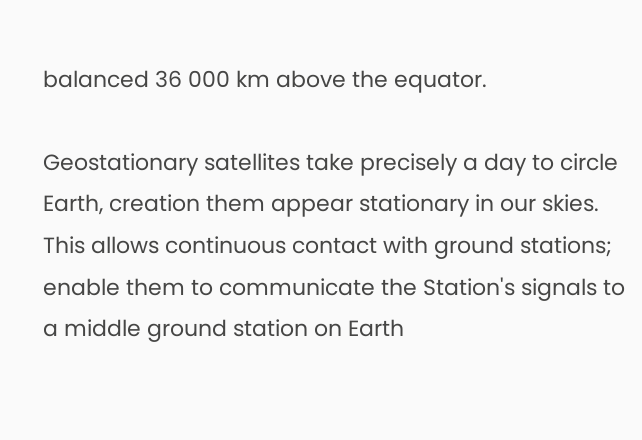balanced 36 000 km above the equator.

Geostationary satellites take precisely a day to circle Earth, creation them appear stationary in our skies. This allows continuous contact with ground stations; enable them to communicate the Station's signals to a middle ground station on Earth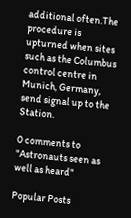additional often.The procedure is upturned when sites such as the Columbus control centre in Munich, Germany, send signal up to the Station.

0 comments to "Astronauts seen as well as heard"

Popular Posts